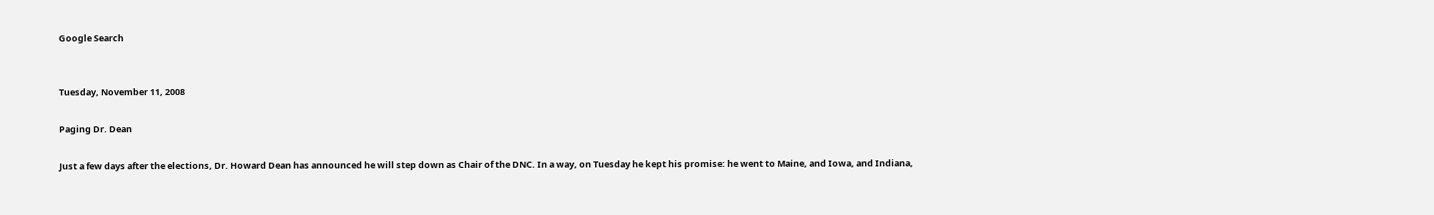Google Search


Tuesday, November 11, 2008

Paging Dr. Dean

Just a few days after the elections, Dr. Howard Dean has announced he will step down as Chair of the DNC. In a way, on Tuesday he kept his promise: he went to Maine, and Iowa, and Indiana,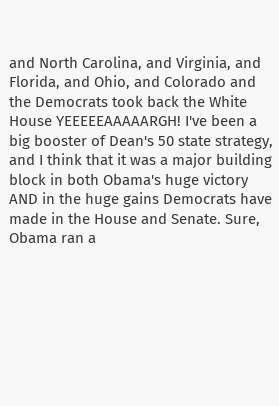and North Carolina, and Virginia, and Florida, and Ohio, and Colorado and the Democrats took back the White House YEEEEEAAAAARGH! I've been a big booster of Dean's 50 state strategy, and I think that it was a major building block in both Obama's huge victory AND in the huge gains Democrats have made in the House and Senate. Sure, Obama ran a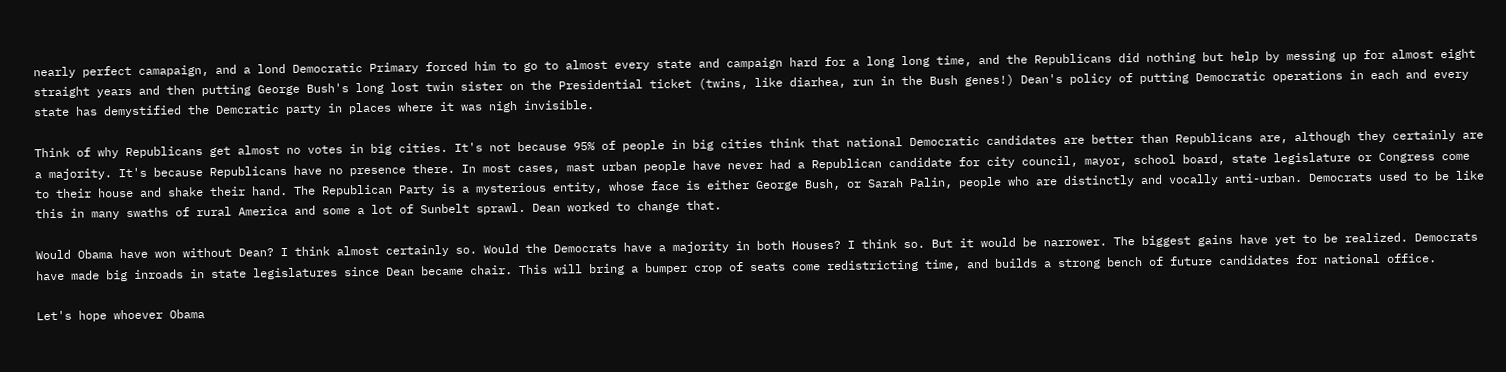nearly perfect camapaign, and a lond Democratic Primary forced him to go to almost every state and campaign hard for a long long time, and the Republicans did nothing but help by messing up for almost eight straight years and then putting George Bush's long lost twin sister on the Presidential ticket (twins, like diarhea, run in the Bush genes!) Dean's policy of putting Democratic operations in each and every state has demystified the Demcratic party in places where it was nigh invisible.

Think of why Republicans get almost no votes in big cities. It's not because 95% of people in big cities think that national Democratic candidates are better than Republicans are, although they certainly are a majority. It's because Republicans have no presence there. In most cases, mast urban people have never had a Republican candidate for city council, mayor, school board, state legislature or Congress come to their house and shake their hand. The Republican Party is a mysterious entity, whose face is either George Bush, or Sarah Palin, people who are distinctly and vocally anti-urban. Democrats used to be like this in many swaths of rural America and some a lot of Sunbelt sprawl. Dean worked to change that.

Would Obama have won without Dean? I think almost certainly so. Would the Democrats have a majority in both Houses? I think so. But it would be narrower. The biggest gains have yet to be realized. Democrats have made big inroads in state legislatures since Dean became chair. This will bring a bumper crop of seats come redistricting time, and builds a strong bench of future candidates for national office.

Let's hope whoever Obama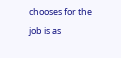chooses for the job is as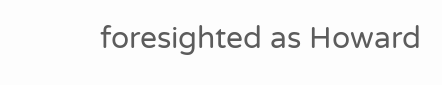foresighted as Howard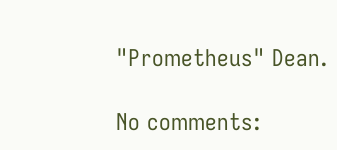"Prometheus" Dean.

No comments: